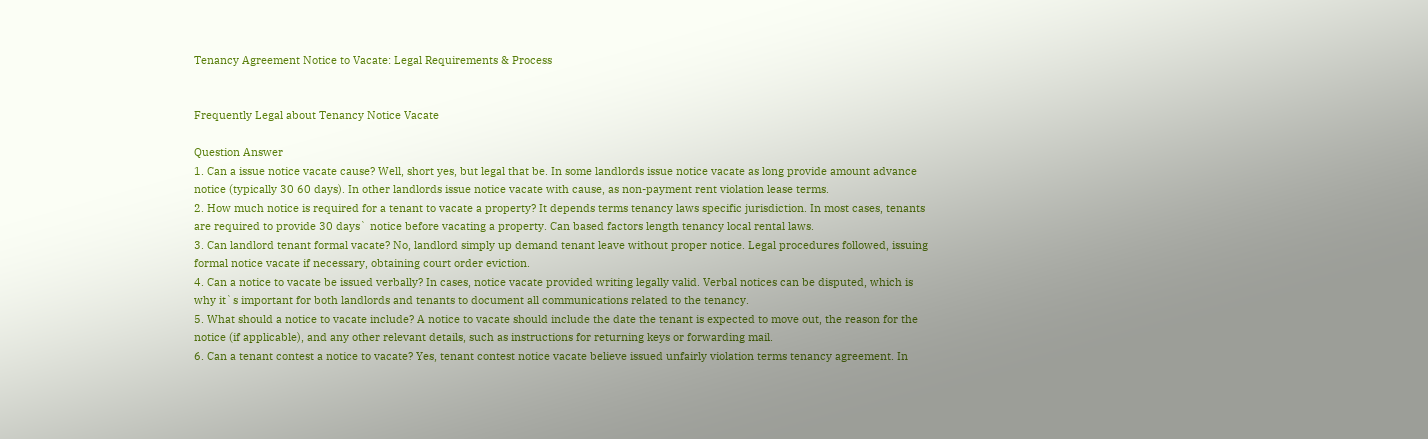Tenancy Agreement Notice to Vacate: Legal Requirements & Process


Frequently Legal about Tenancy Notice Vacate

Question Answer
1. Can a issue notice vacate cause? Well, short yes, but legal that be. In some landlords issue notice vacate as long provide amount advance notice (typically 30 60 days). In other landlords issue notice vacate with cause, as non-payment rent violation lease terms.
2. How much notice is required for a tenant to vacate a property? It depends terms tenancy laws specific jurisdiction. In most cases, tenants are required to provide 30 days` notice before vacating a property. Can based factors length tenancy local rental laws.
3. Can landlord tenant formal vacate? No, landlord simply up demand tenant leave without proper notice. Legal procedures followed, issuing formal notice vacate if necessary, obtaining court order eviction.
4. Can a notice to vacate be issued verbally? In cases, notice vacate provided writing legally valid. Verbal notices can be disputed, which is why it`s important for both landlords and tenants to document all communications related to the tenancy.
5. What should a notice to vacate include? A notice to vacate should include the date the tenant is expected to move out, the reason for the notice (if applicable), and any other relevant details, such as instructions for returning keys or forwarding mail.
6. Can a tenant contest a notice to vacate? Yes, tenant contest notice vacate believe issued unfairly violation terms tenancy agreement. In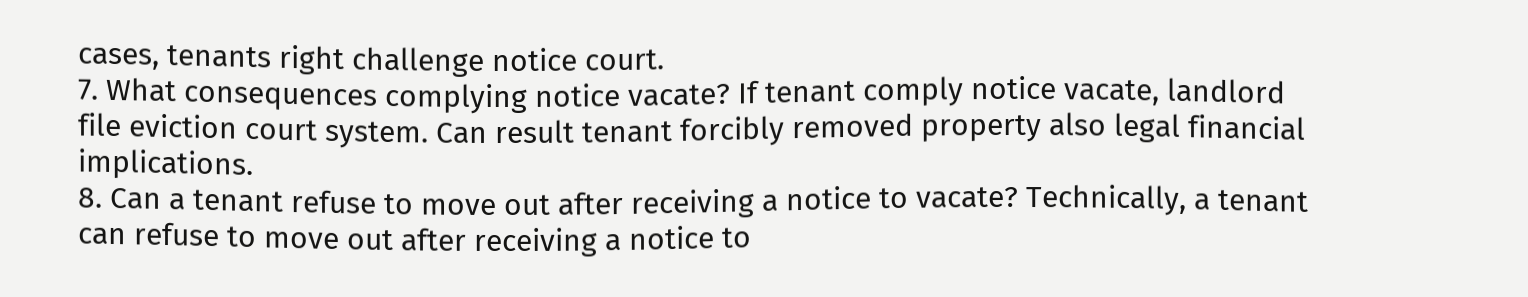cases, tenants right challenge notice court.
7. What consequences complying notice vacate? If tenant comply notice vacate, landlord file eviction court system. Can result tenant forcibly removed property also legal financial implications.
8. Can a tenant refuse to move out after receiving a notice to vacate? Technically, a tenant can refuse to move out after receiving a notice to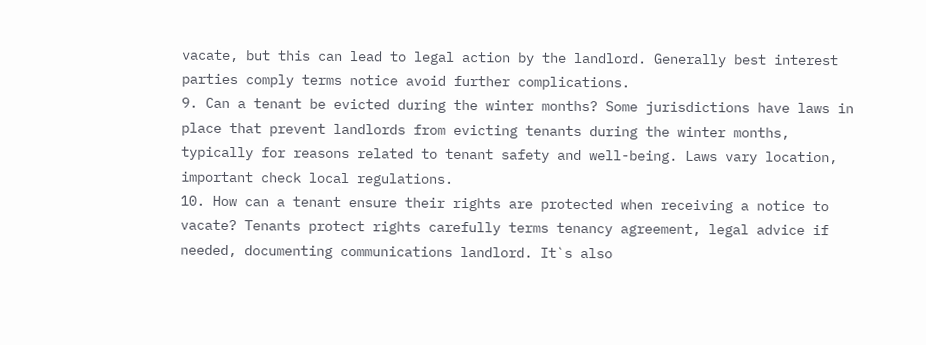vacate, but this can lead to legal action by the landlord. Generally best interest parties comply terms notice avoid further complications.
9. Can a tenant be evicted during the winter months? Some jurisdictions have laws in place that prevent landlords from evicting tenants during the winter months, typically for reasons related to tenant safety and well-being. Laws vary location, important check local regulations.
10. How can a tenant ensure their rights are protected when receiving a notice to vacate? Tenants protect rights carefully terms tenancy agreement, legal advice if needed, documenting communications landlord. It`s also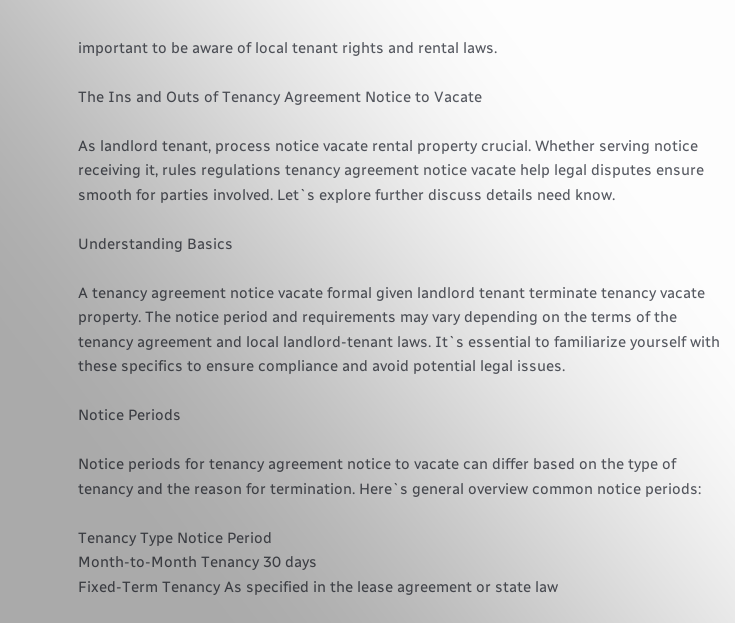important to be aware of local tenant rights and rental laws.

The Ins and Outs of Tenancy Agreement Notice to Vacate

As landlord tenant, process notice vacate rental property crucial. Whether serving notice receiving it, rules regulations tenancy agreement notice vacate help legal disputes ensure smooth for parties involved. Let`s explore further discuss details need know.

Understanding Basics

A tenancy agreement notice vacate formal given landlord tenant terminate tenancy vacate property. The notice period and requirements may vary depending on the terms of the tenancy agreement and local landlord-tenant laws. It`s essential to familiarize yourself with these specifics to ensure compliance and avoid potential legal issues.

Notice Periods

Notice periods for tenancy agreement notice to vacate can differ based on the type of tenancy and the reason for termination. Here`s general overview common notice periods:

Tenancy Type Notice Period
Month-to-Month Tenancy 30 days
Fixed-Term Tenancy As specified in the lease agreement or state law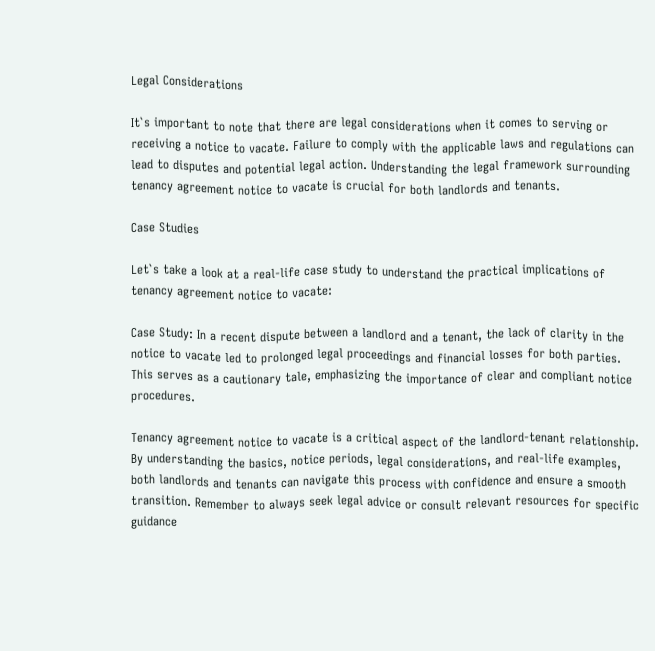Legal Considerations

It`s important to note that there are legal considerations when it comes to serving or receiving a notice to vacate. Failure to comply with the applicable laws and regulations can lead to disputes and potential legal action. Understanding the legal framework surrounding tenancy agreement notice to vacate is crucial for both landlords and tenants.

Case Studies

Let`s take a look at a real-life case study to understand the practical implications of tenancy agreement notice to vacate:

Case Study: In a recent dispute between a landlord and a tenant, the lack of clarity in the notice to vacate led to prolonged legal proceedings and financial losses for both parties. This serves as a cautionary tale, emphasizing the importance of clear and compliant notice procedures.

Tenancy agreement notice to vacate is a critical aspect of the landlord-tenant relationship. By understanding the basics, notice periods, legal considerations, and real-life examples, both landlords and tenants can navigate this process with confidence and ensure a smooth transition. Remember to always seek legal advice or consult relevant resources for specific guidance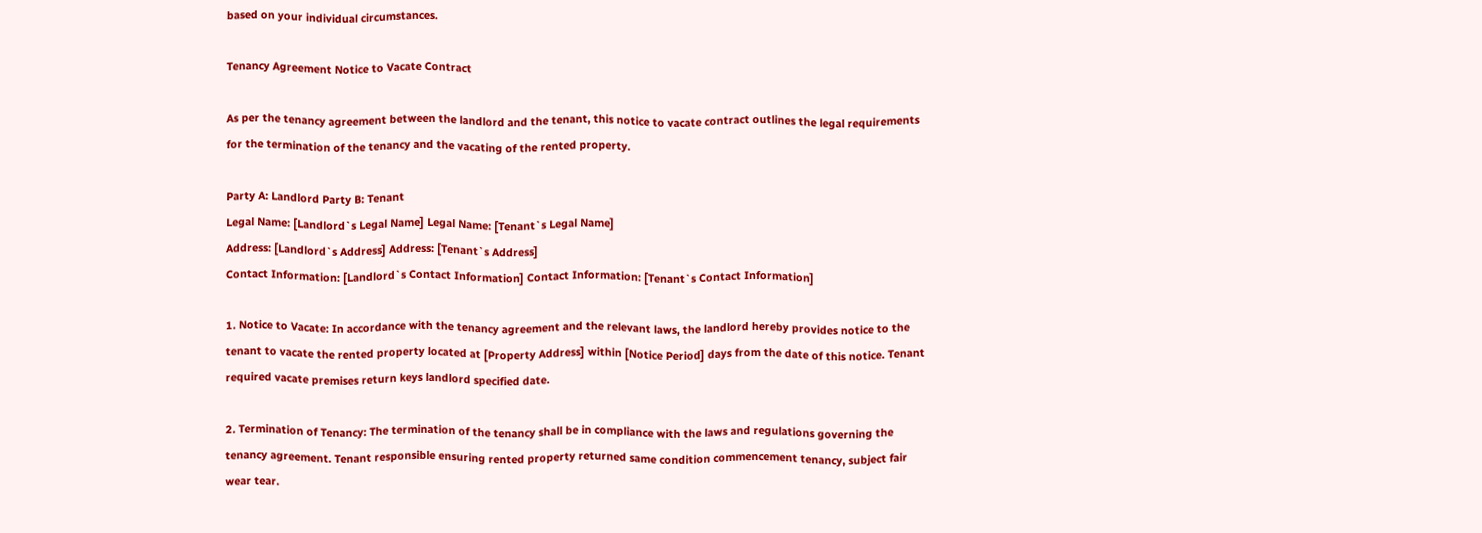based on your individual circumstances.

Tenancy Agreement Notice to Vacate Contract

As per the tenancy agreement between the landlord and the tenant, this notice to vacate contract outlines the legal requirements for the termination of the tenancy and the vacating of the rented property.

Party A: Landlord Party B: Tenant
Legal Name: [Landlord`s Legal Name] Legal Name: [Tenant`s Legal Name]
Address: [Landlord`s Address] Address: [Tenant`s Address]
Contact Information: [Landlord`s Contact Information] Contact Information: [Tenant`s Contact Information]

1. Notice to Vacate: In accordance with the tenancy agreement and the relevant laws, the landlord hereby provides notice to the tenant to vacate the rented property located at [Property Address] within [Notice Period] days from the date of this notice. Tenant required vacate premises return keys landlord specified date.

2. Termination of Tenancy: The termination of the tenancy shall be in compliance with the laws and regulations governing the tenancy agreement. Tenant responsible ensuring rented property returned same condition commencement tenancy, subject fair wear tear.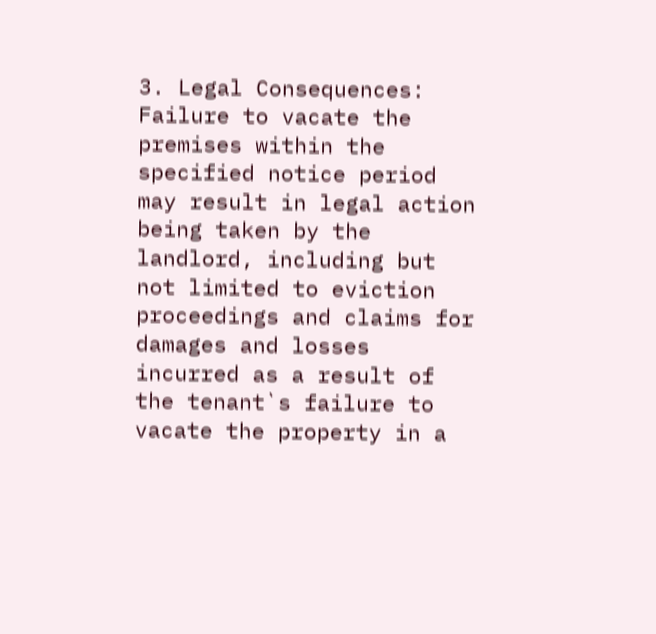3. Legal Consequences: Failure to vacate the premises within the specified notice period may result in legal action being taken by the landlord, including but not limited to eviction proceedings and claims for damages and losses incurred as a result of the tenant`s failure to vacate the property in a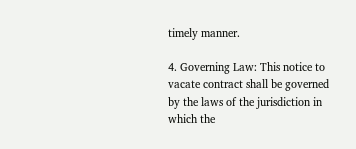timely manner.

4. Governing Law: This notice to vacate contract shall be governed by the laws of the jurisdiction in which the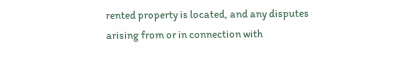rented property is located, and any disputes arising from or in connection with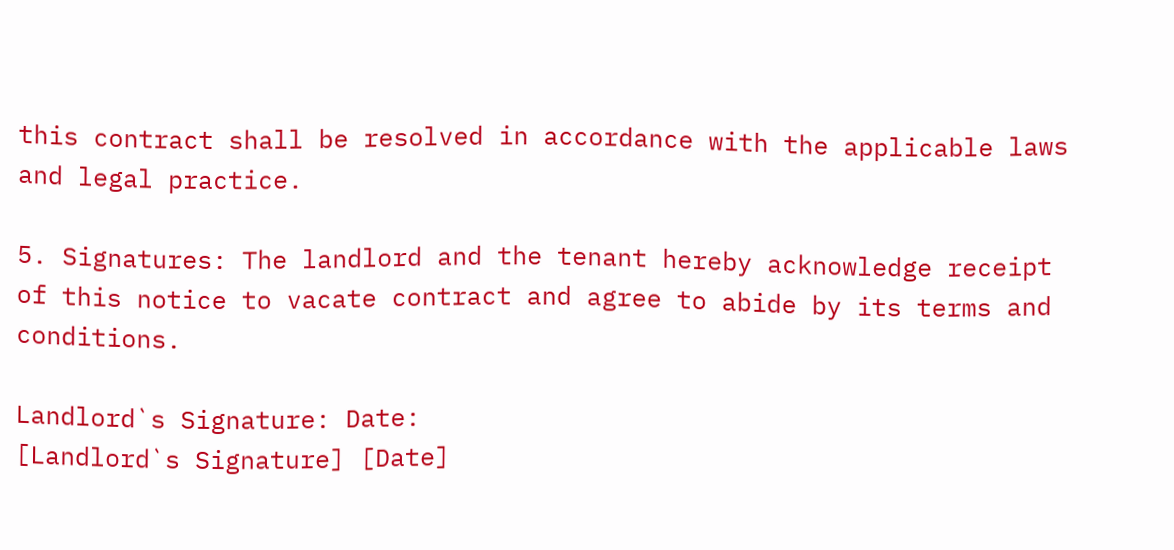this contract shall be resolved in accordance with the applicable laws and legal practice.

5. Signatures: The landlord and the tenant hereby acknowledge receipt of this notice to vacate contract and agree to abide by its terms and conditions.

Landlord`s Signature: Date:
[Landlord`s Signature] [Date]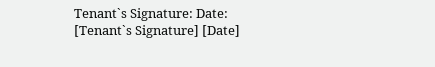Tenant`s Signature: Date:
[Tenant`s Signature] [Date]